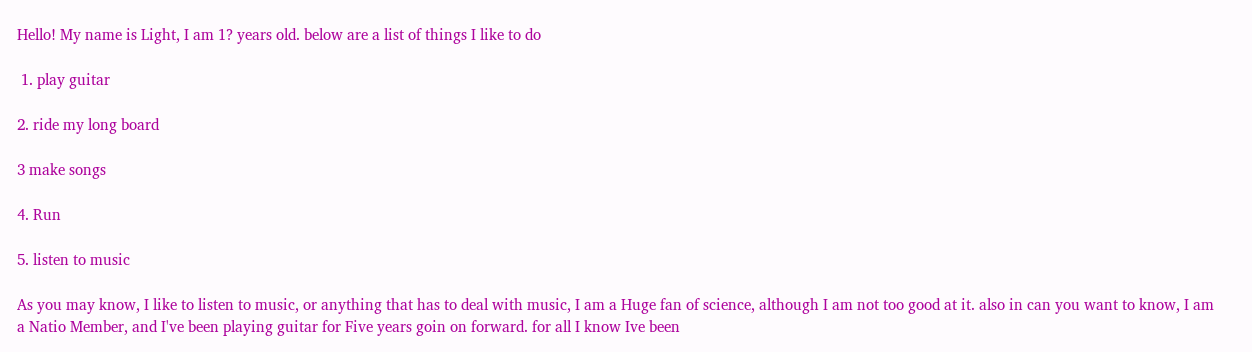Hello! My name is Light, I am 1? years old. below are a list of things I like to do

 1. play guitar

2. ride my long board

3 make songs

4. Run

5. listen to music

As you may know, I like to listen to music, or anything that has to deal with music, I am a Huge fan of science, although I am not too good at it. also in can you want to know, I am a Natio Member, and I've been playing guitar for Five years goin on forward. for all I know Ive been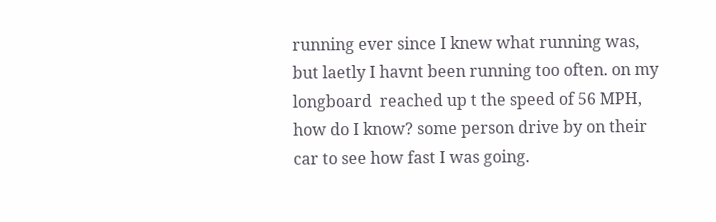running ever since I knew what running was,  but laetly I havnt been running too often. on my longboard  reached up t the speed of 56 MPH, how do I know? some person drive by on their car to see how fast I was going.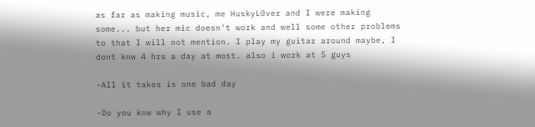as far as making music, me HuskyL0ver and I were making some... but her mic doesn't work and well some other problems to that I will not mention. I play my guitar around maybe, I dont knw 4 hrs a day at most. also i work at 5 guys

-All it takes is one bad day

-Do you knw why I use a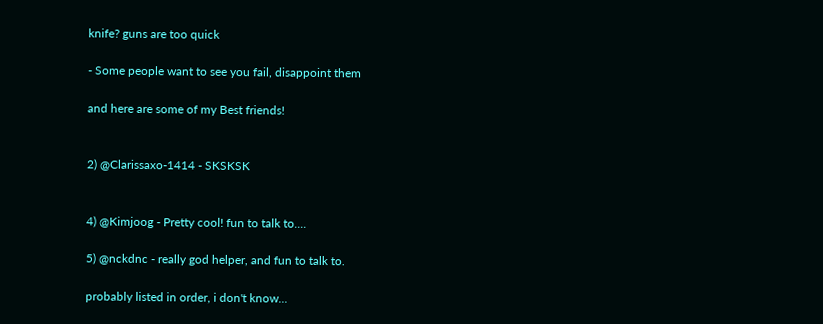knife? guns are too quick

- Some people want to see you fail, disappoint them

and here are some of my Best friends!


2) @Clarissaxo-1414 - SKSKSK


4) @Kimjoog - Pretty cool! fun to talk to....

5) @nckdnc - really god helper, and fun to talk to.

probably listed in order, i don't know...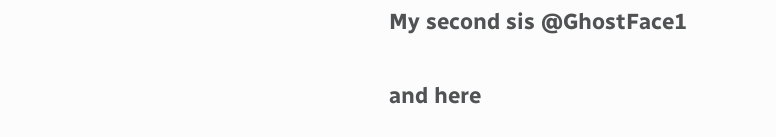My second sis @GhostFace1

and here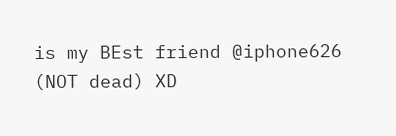is my BEst friend @iphone626 (NOT dead) XD